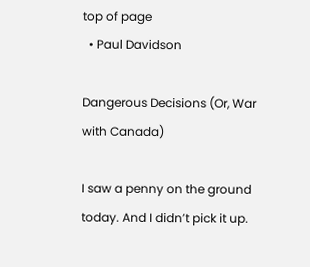top of page
  • Paul Davidson

Dangerous Decisions (Or, War with Canada)

I saw a penny on the ground today. And I didn’t pick it up.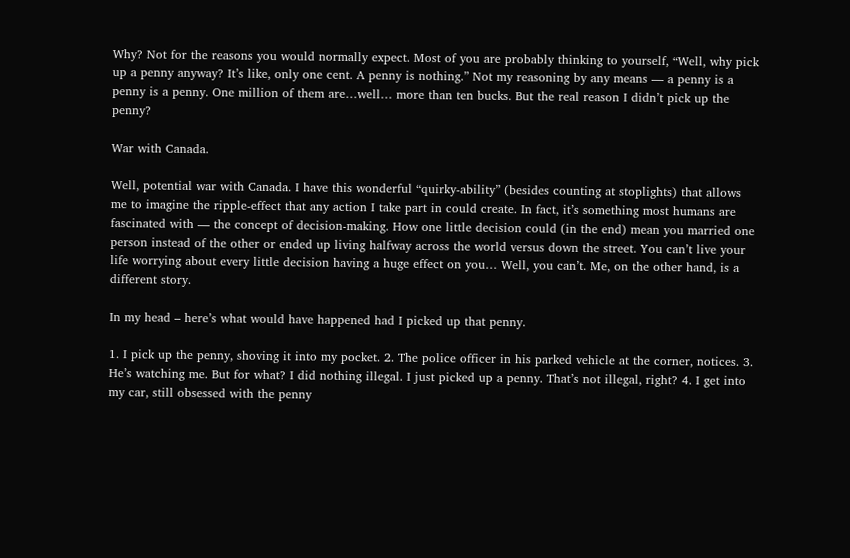Why? Not for the reasons you would normally expect. Most of you are probably thinking to yourself, “Well, why pick up a penny anyway? It’s like, only one cent. A penny is nothing.” Not my reasoning by any means — a penny is a penny is a penny. One million of them are…well… more than ten bucks. But the real reason I didn’t pick up the penny?

War with Canada.

Well, potential war with Canada. I have this wonderful “quirky-ability” (besides counting at stoplights) that allows me to imagine the ripple-effect that any action I take part in could create. In fact, it’s something most humans are fascinated with — the concept of decision-making. How one little decision could (in the end) mean you married one person instead of the other or ended up living halfway across the world versus down the street. You can’t live your life worrying about every little decision having a huge effect on you… Well, you can’t. Me, on the other hand, is a different story.

In my head – here’s what would have happened had I picked up that penny.

1. I pick up the penny, shoving it into my pocket. 2. The police officer in his parked vehicle at the corner, notices. 3. He’s watching me. But for what? I did nothing illegal. I just picked up a penny. That’s not illegal, right? 4. I get into my car, still obsessed with the penny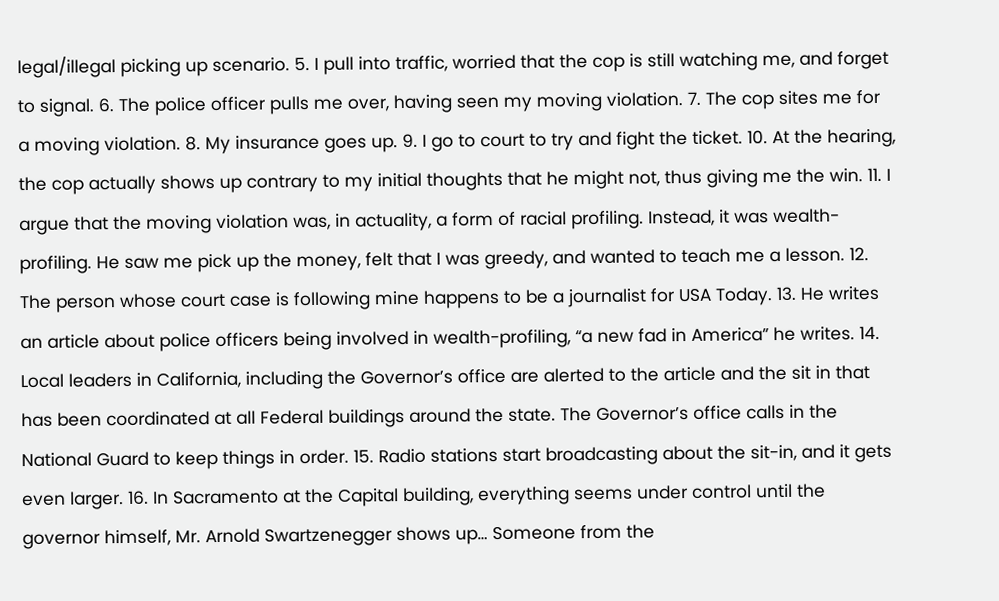legal/illegal picking up scenario. 5. I pull into traffic, worried that the cop is still watching me, and forget to signal. 6. The police officer pulls me over, having seen my moving violation. 7. The cop sites me for a moving violation. 8. My insurance goes up. 9. I go to court to try and fight the ticket. 10. At the hearing, the cop actually shows up contrary to my initial thoughts that he might not, thus giving me the win. 11. I argue that the moving violation was, in actuality, a form of racial profiling. Instead, it was wealth-profiling. He saw me pick up the money, felt that I was greedy, and wanted to teach me a lesson. 12. The person whose court case is following mine happens to be a journalist for USA Today. 13. He writes an article about police officers being involved in wealth-profiling, “a new fad in America” he writes. 14. Local leaders in California, including the Governor’s office are alerted to the article and the sit in that has been coordinated at all Federal buildings around the state. The Governor’s office calls in the National Guard to keep things in order. 15. Radio stations start broadcasting about the sit-in, and it gets even larger. 16. In Sacramento at the Capital building, everything seems under control until the governor himself, Mr. Arnold Swartzenegger shows up… Someone from the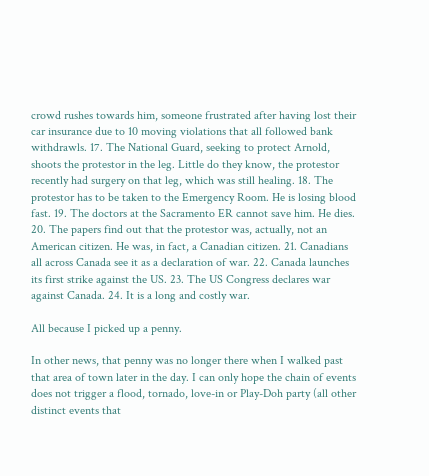crowd rushes towards him, someone frustrated after having lost their car insurance due to 10 moving violations that all followed bank withdrawls. 17. The National Guard, seeking to protect Arnold, shoots the protestor in the leg. Little do they know, the protestor recently had surgery on that leg, which was still healing. 18. The protestor has to be taken to the Emergency Room. He is losing blood fast. 19. The doctors at the Sacramento ER cannot save him. He dies. 20. The papers find out that the protestor was, actually, not an American citizen. He was, in fact, a Canadian citizen. 21. Canadians all across Canada see it as a declaration of war. 22. Canada launches its first strike against the US. 23. The US Congress declares war against Canada. 24. It is a long and costly war.

All because I picked up a penny.

In other news, that penny was no longer there when I walked past that area of town later in the day. I can only hope the chain of events does not trigger a flood, tornado, love-in or Play-Doh party (all other distinct events that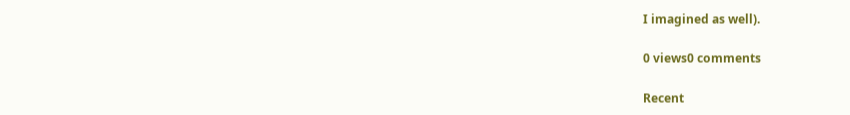I imagined as well).

0 views0 comments

Recent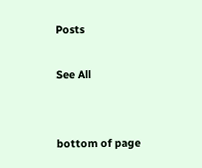Posts

See All


bottom of page